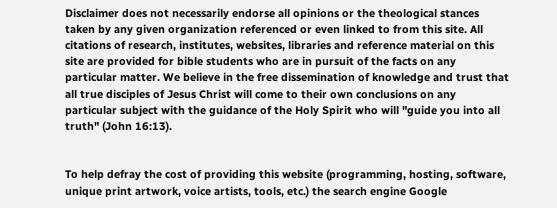Disclaimer does not necessarily endorse all opinions or the theological stances taken by any given organization referenced or even linked to from this site. All citations of research, institutes, websites, libraries and reference material on this site are provided for bible students who are in pursuit of the facts on any particular matter. We believe in the free dissemination of knowledge and trust that all true disciples of Jesus Christ will come to their own conclusions on any particular subject with the guidance of the Holy Spirit who will "guide you into all truth" (John 16:13).


To help defray the cost of providing this website (programming, hosting, software, unique print artwork, voice artists, tools, etc.) the search engine Google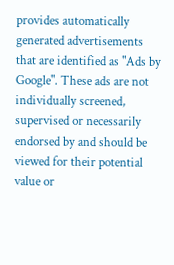provides automatically generated advertisements that are identified as "Ads by Google". These ads are not individually screened, supervised or necessarily endorsed by and should be viewed for their potential value or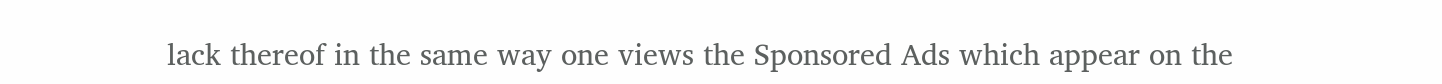lack thereof in the same way one views the Sponsored Ads which appear on the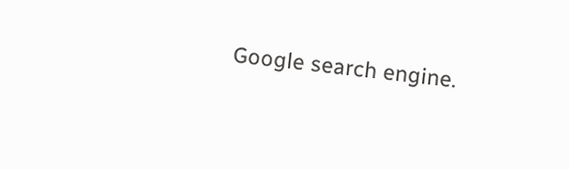Google search engine.